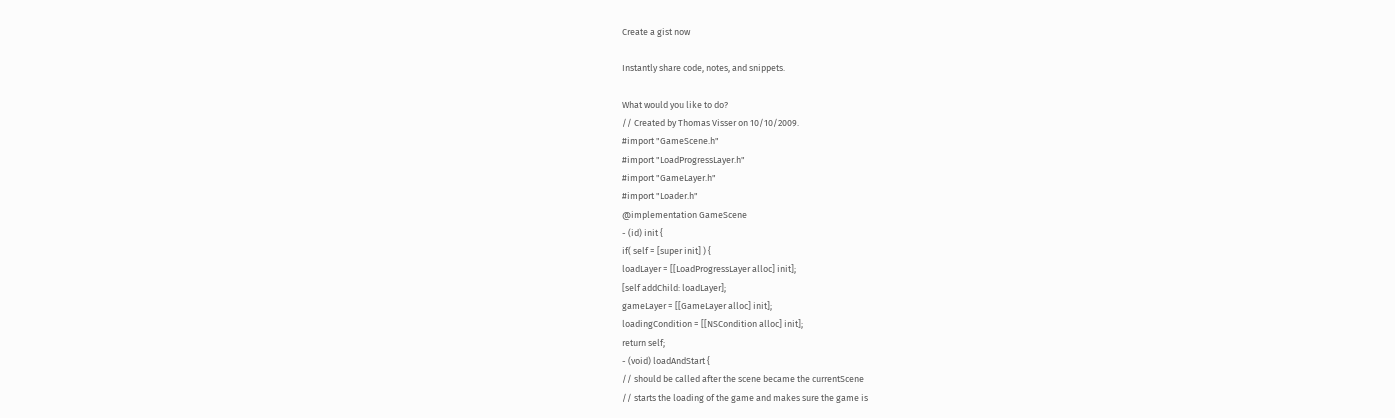Create a gist now

Instantly share code, notes, and snippets.

What would you like to do?
// Created by Thomas Visser on 10/10/2009.
#import "GameScene.h"
#import "LoadProgressLayer.h"
#import "GameLayer.h"
#import "Loader.h"
@implementation GameScene
- (id) init {
if( self = [super init] ) {
loadLayer = [[LoadProgressLayer alloc] init];
[self addChild: loadLayer];
gameLayer = [[GameLayer alloc] init];
loadingCondition = [[NSCondition alloc] init];
return self;
- (void) loadAndStart {
// should be called after the scene became the currentScene
// starts the loading of the game and makes sure the game is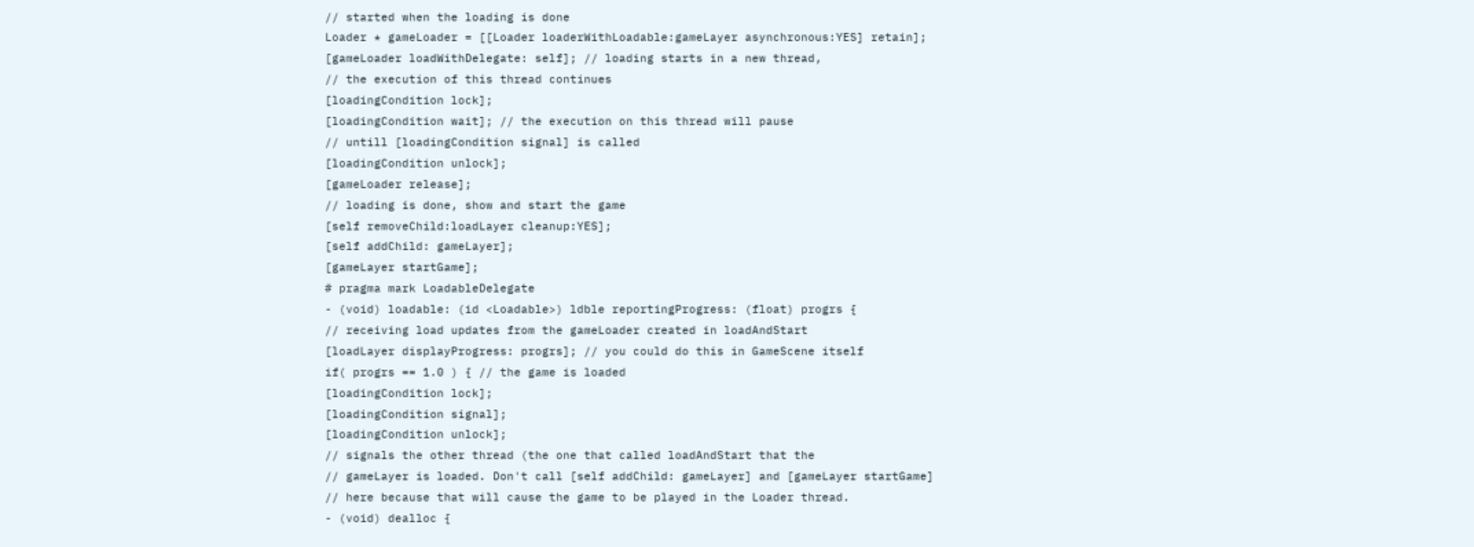// started when the loading is done
Loader * gameLoader = [[Loader loaderWithLoadable:gameLayer asynchronous:YES] retain];
[gameLoader loadWithDelegate: self]; // loading starts in a new thread,
// the execution of this thread continues
[loadingCondition lock];
[loadingCondition wait]; // the execution on this thread will pause
// untill [loadingCondition signal] is called
[loadingCondition unlock];
[gameLoader release];
// loading is done, show and start the game
[self removeChild:loadLayer cleanup:YES];
[self addChild: gameLayer];
[gameLayer startGame];
# pragma mark LoadableDelegate
- (void) loadable: (id <Loadable>) ldble reportingProgress: (float) progrs {
// receiving load updates from the gameLoader created in loadAndStart
[loadLayer displayProgress: progrs]; // you could do this in GameScene itself
if( progrs == 1.0 ) { // the game is loaded
[loadingCondition lock];
[loadingCondition signal];
[loadingCondition unlock];
// signals the other thread (the one that called loadAndStart that the
// gameLayer is loaded. Don't call [self addChild: gameLayer] and [gameLayer startGame]
// here because that will cause the game to be played in the Loader thread.
- (void) dealloc {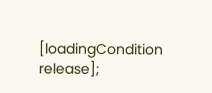[loadingCondition release];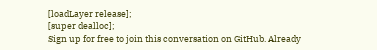[loadLayer release];
[super dealloc];
Sign up for free to join this conversation on GitHub. Already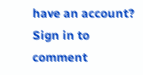have an account? Sign in to comment